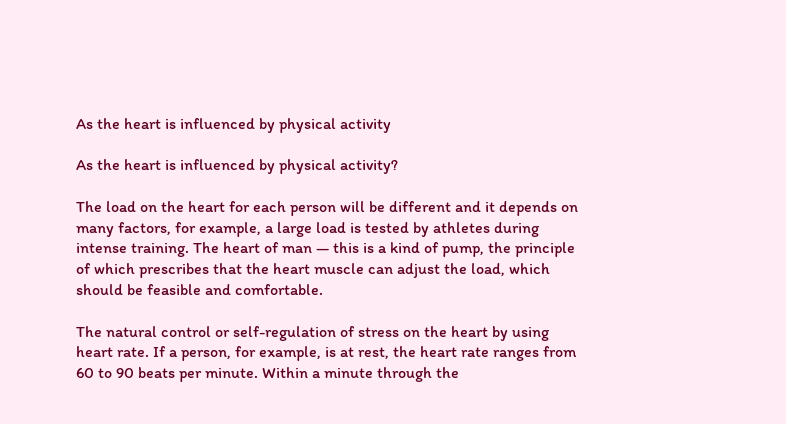As the heart is influenced by physical activity

As the heart is influenced by physical activity?

The load on the heart for each person will be different and it depends on many factors, for example, a large load is tested by athletes during intense training. The heart of man — this is a kind of pump, the principle of which prescribes that the heart muscle can adjust the load, which should be feasible and comfortable.

The natural control or self-regulation of stress on the heart by using heart rate. If a person, for example, is at rest, the heart rate ranges from 60 to 90 beats per minute. Within a minute through the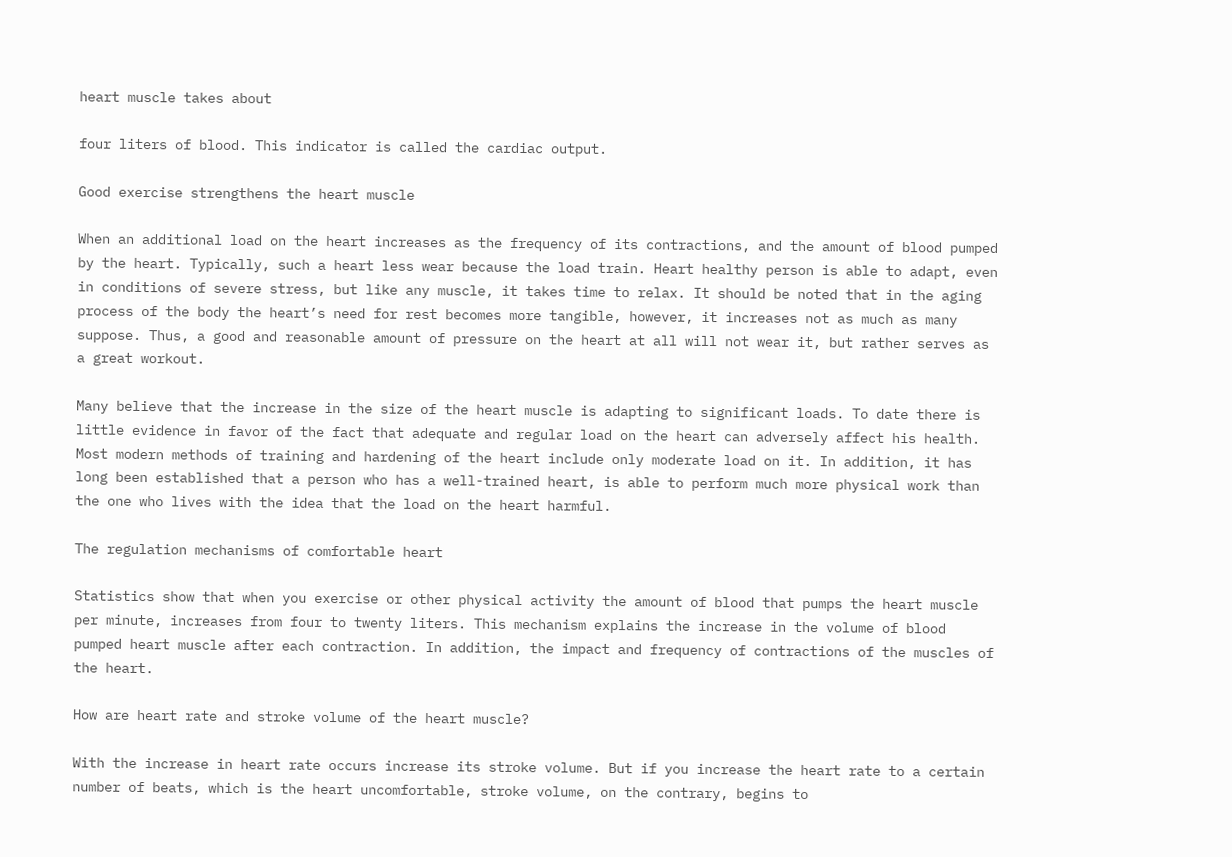heart muscle takes about

four liters of blood. This indicator is called the cardiac output.

Good exercise strengthens the heart muscle

When an additional load on the heart increases as the frequency of its contractions, and the amount of blood pumped by the heart. Typically, such a heart less wear because the load train. Heart healthy person is able to adapt, even in conditions of severe stress, but like any muscle, it takes time to relax. It should be noted that in the aging process of the body the heart’s need for rest becomes more tangible, however, it increases not as much as many suppose. Thus, a good and reasonable amount of pressure on the heart at all will not wear it, but rather serves as a great workout.

Many believe that the increase in the size of the heart muscle is adapting to significant loads. To date there is little evidence in favor of the fact that adequate and regular load on the heart can adversely affect his health. Most modern methods of training and hardening of the heart include only moderate load on it. In addition, it has long been established that a person who has a well-trained heart, is able to perform much more physical work than the one who lives with the idea that the load on the heart harmful.

The regulation mechanisms of comfortable heart

Statistics show that when you exercise or other physical activity the amount of blood that pumps the heart muscle per minute, increases from four to twenty liters. This mechanism explains the increase in the volume of blood pumped heart muscle after each contraction. In addition, the impact and frequency of contractions of the muscles of the heart.

How are heart rate and stroke volume of the heart muscle?

With the increase in heart rate occurs increase its stroke volume. But if you increase the heart rate to a certain number of beats, which is the heart uncomfortable, stroke volume, on the contrary, begins to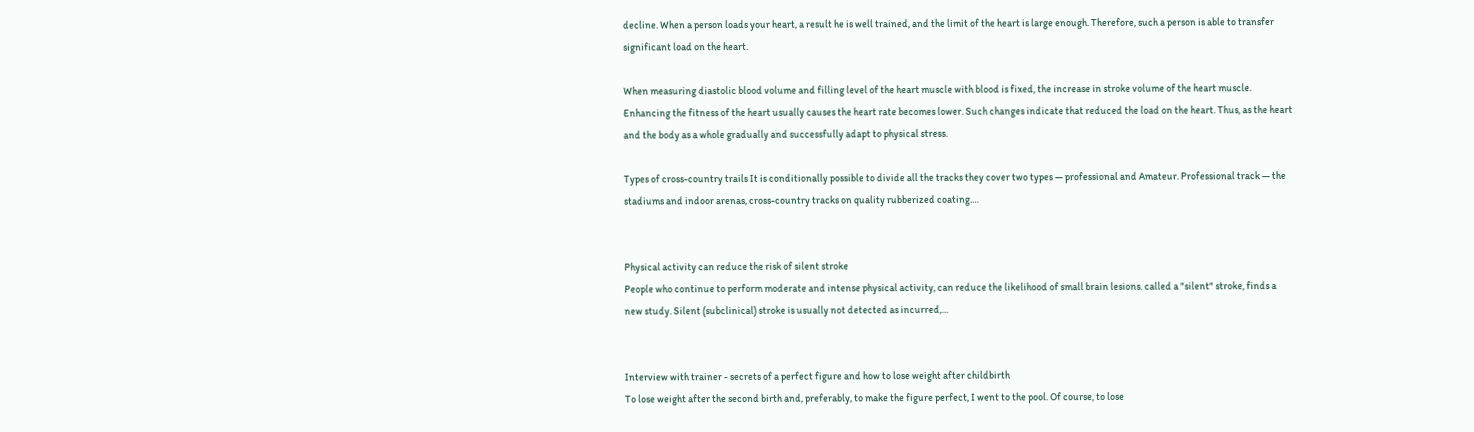decline. When a person loads your heart, a result he is well trained, and the limit of the heart is large enough. Therefore, such a person is able to transfer significant load on the heart.

When measuring diastolic blood volume and filling level of the heart muscle with blood is fixed, the increase in stroke volume of the heart muscle. Enhancing the fitness of the heart usually causes the heart rate becomes lower. Such changes indicate that reduced the load on the heart. Thus, as the heart and the body as a whole gradually and successfully adapt to physical stress.

Types of cross-country trails It is conditionally possible to divide all the tracks they cover two types — professional and Amateur. Professional track — the stadiums and indoor arenas, cross-country tracks on quality rubberized coating.…


Physical activity can reduce the risk of silent stroke
People who continue to perform moderate and intense physical activity, can reduce the likelihood of small brain lesions. called a "silent" stroke, finds a new study. Silent (subclinical) stroke is usually not detected as incurred,…


Interview with trainer - secrets of a perfect figure and how to lose weight after childbirth
To lose weight after the second birth and, preferably, to make the figure perfect, I went to the pool. Of course, to lose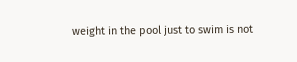weight in the pool just to swim is not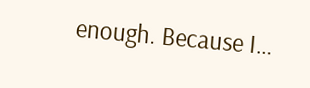enough. Because I…